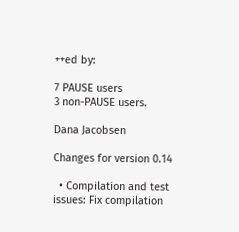++ed by:

7 PAUSE users
3 non-PAUSE users.

Dana Jacobsen

Changes for version 0.14

  • Compilation and test issues: Fix compilation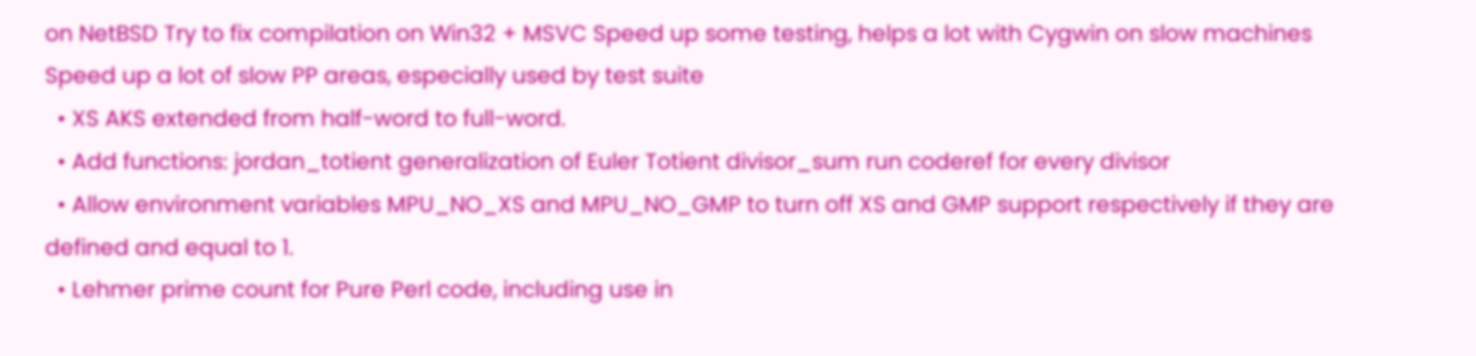on NetBSD Try to fix compilation on Win32 + MSVC Speed up some testing, helps a lot with Cygwin on slow machines Speed up a lot of slow PP areas, especially used by test suite
  • XS AKS extended from half-word to full-word.
  • Add functions: jordan_totient generalization of Euler Totient divisor_sum run coderef for every divisor
  • Allow environment variables MPU_NO_XS and MPU_NO_GMP to turn off XS and GMP support respectively if they are defined and equal to 1.
  • Lehmer prime count for Pure Perl code, including use in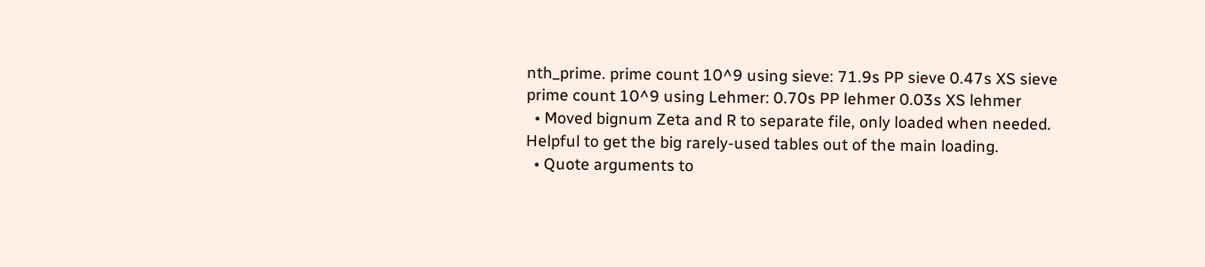nth_prime. prime count 10^9 using sieve: 71.9s PP sieve 0.47s XS sieve prime count 10^9 using Lehmer: 0.70s PP lehmer 0.03s XS lehmer
  • Moved bignum Zeta and R to separate file, only loaded when needed. Helpful to get the big rarely-used tables out of the main loading.
  • Quote arguments to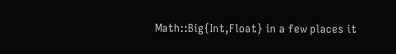Math::Big{Int,Float} in a few places it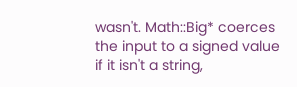wasn't. Math::Big* coerces the input to a signed value if it isn't a string,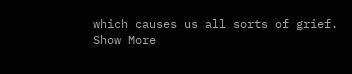which causes us all sorts of grief.
Show More